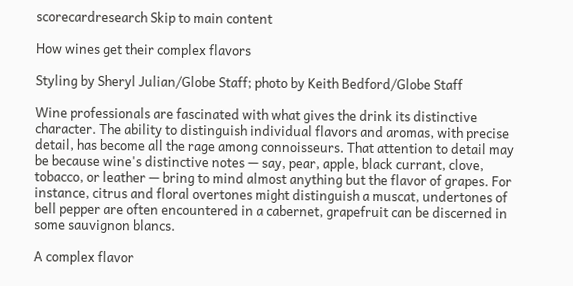scorecardresearch Skip to main content

How wines get their complex flavors

Styling by Sheryl Julian/Globe Staff; photo by Keith Bedford/Globe Staff

Wine professionals are fascinated with what gives the drink its distinctive character. The ability to distinguish individual flavors and aromas, with precise detail, has become all the rage among connoisseurs. That attention to detail may be because wine's distinctive notes — say, pear, apple, black currant, clove, tobacco, or leather — bring to mind almost anything but the flavor of grapes. For instance, citrus and floral overtones might distinguish a muscat, undertones of bell pepper are often encountered in a cabernet, grapefruit can be discerned in some sauvignon blancs.

A complex flavor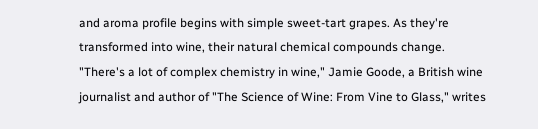and aroma profile begins with simple sweet-tart grapes. As they're transformed into wine, their natural chemical compounds change. "There's a lot of complex chemistry in wine," Jamie Goode, a British wine journalist and author of "The Science of Wine: From Vine to Glass," writes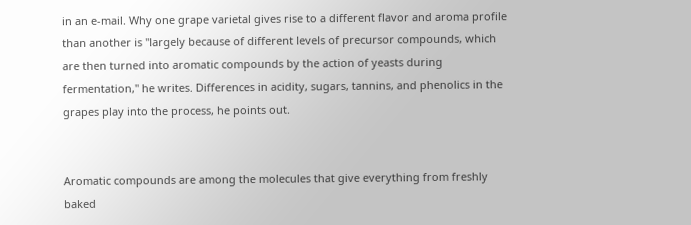in an e-mail. Why one grape varietal gives rise to a different flavor and aroma profile than another is "largely because of different levels of precursor compounds, which are then turned into aromatic compounds by the action of yeasts during fermentation," he writes. Differences in acidity, sugars, tannins, and phenolics in the grapes play into the process, he points out.


Aromatic compounds are among the molecules that give everything from freshly baked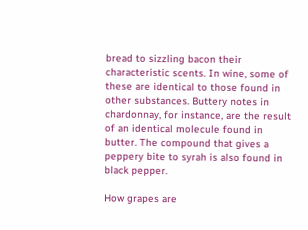bread to sizzling bacon their characteristic scents. In wine, some of these are identical to those found in other substances. Buttery notes in chardonnay, for instance, are the result of an identical molecule found in butter. The compound that gives a peppery bite to syrah is also found in black pepper.

How grapes are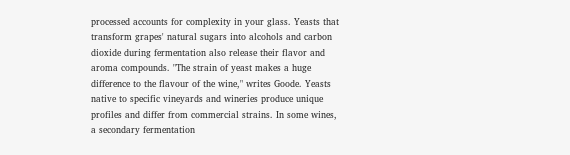processed accounts for complexity in your glass. Yeasts that transform grapes' natural sugars into alcohols and carbon dioxide during fermentation also release their flavor and aroma compounds. "The strain of yeast makes a huge difference to the flavour of the wine," writes Goode. Yeasts native to specific vineyards and wineries produce unique profiles and differ from commercial strains. In some wines, a secondary fermentation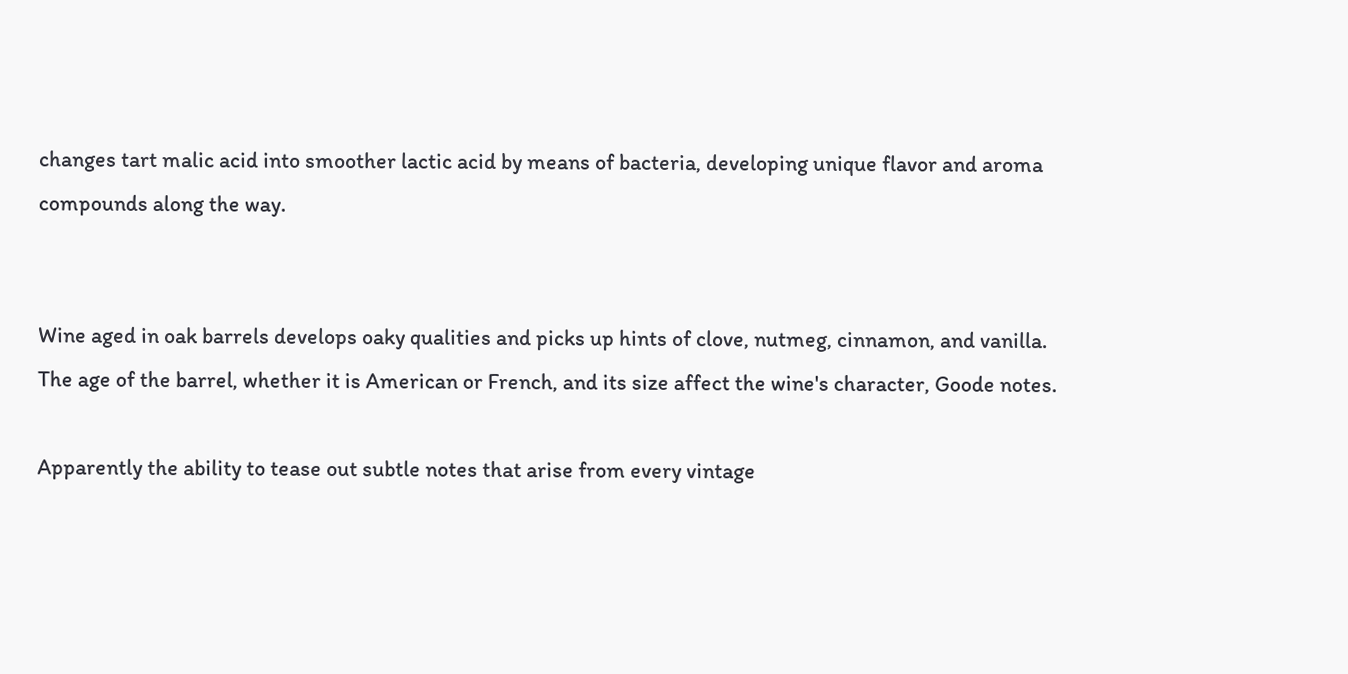changes tart malic acid into smoother lactic acid by means of bacteria, developing unique flavor and aroma compounds along the way.


Wine aged in oak barrels develops oaky qualities and picks up hints of clove, nutmeg, cinnamon, and vanilla. The age of the barrel, whether it is American or French, and its size affect the wine's character, Goode notes.

Apparently the ability to tease out subtle notes that arise from every vintage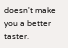doesn't make you a better taster.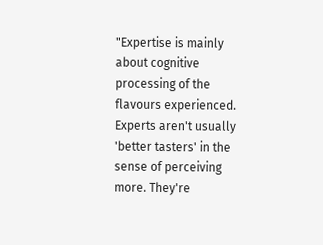"Expertise is mainly about cognitive processing of the flavours experienced. Experts aren't usually 'better tasters' in the sense of perceiving more. They're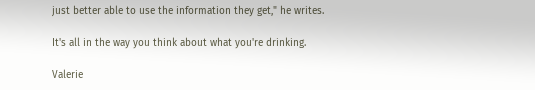just better able to use the information they get," he writes.

It's all in the way you think about what you're drinking.

Valerie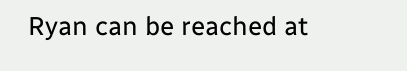Ryan can be reached at